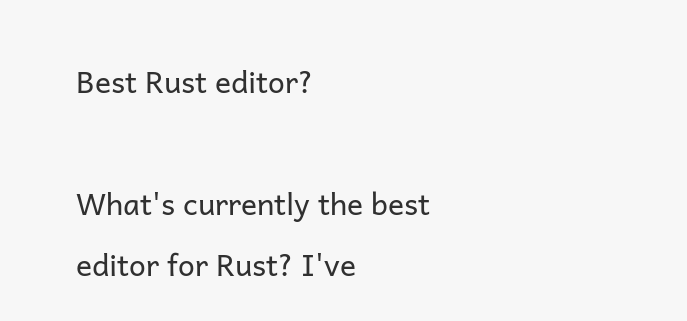Best Rust editor?

What's currently the best editor for Rust? I've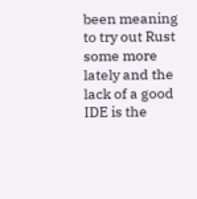been meaning to try out Rust some more lately and the lack of a good IDE is the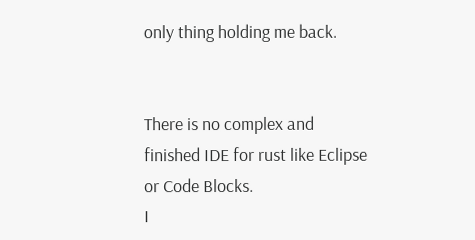only thing holding me back.


There is no complex and finished IDE for rust like Eclipse or Code Blocks.
I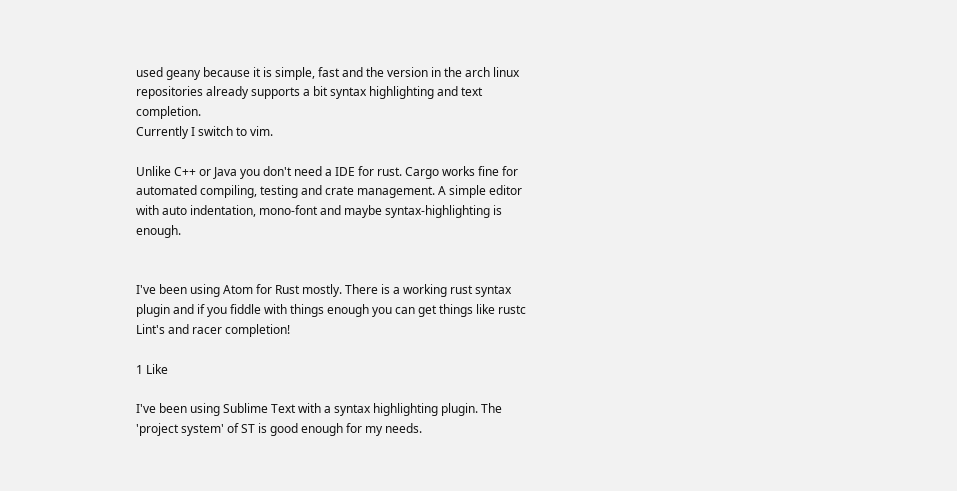used geany because it is simple, fast and the version in the arch linux repositories already supports a bit syntax highlighting and text completion.
Currently I switch to vim.

Unlike C++ or Java you don't need a IDE for rust. Cargo works fine for automated compiling, testing and crate management. A simple editor with auto indentation, mono-font and maybe syntax-highlighting is enough.


I've been using Atom for Rust mostly. There is a working rust syntax plugin and if you fiddle with things enough you can get things like rustc Lint's and racer completion!

1 Like

I've been using Sublime Text with a syntax highlighting plugin. The 'project system' of ST is good enough for my needs.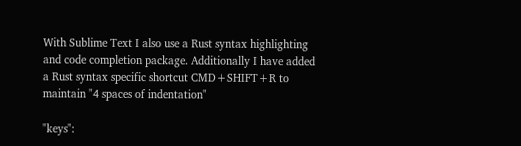With Sublime Text I also use a Rust syntax highlighting and code completion package. Additionally I have added a Rust syntax specific shortcut CMD+SHIFT+R to maintain "4 spaces of indentation"

"keys":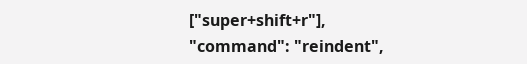["super+shift+r"],
"command": "reindent",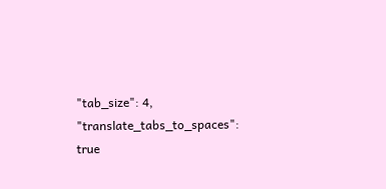"tab_size": 4,
"translate_tabs_to_spaces": true